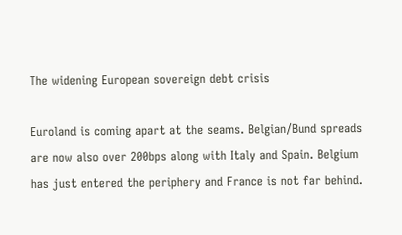The widening European sovereign debt crisis

Euroland is coming apart at the seams. Belgian/Bund spreads are now also over 200bps along with Italy and Spain. Belgium has just entered the periphery and France is not far behind.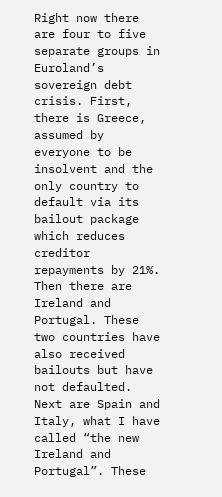Right now there are four to five separate groups in Euroland’s sovereign debt crisis. First, there is Greece, assumed by everyone to be insolvent and the only country to default via its bailout package which reduces creditor repayments by 21%. Then there are Ireland and Portugal. These two countries have also received bailouts but have not defaulted. Next are Spain and Italy, what I have called “the new Ireland and Portugal”. These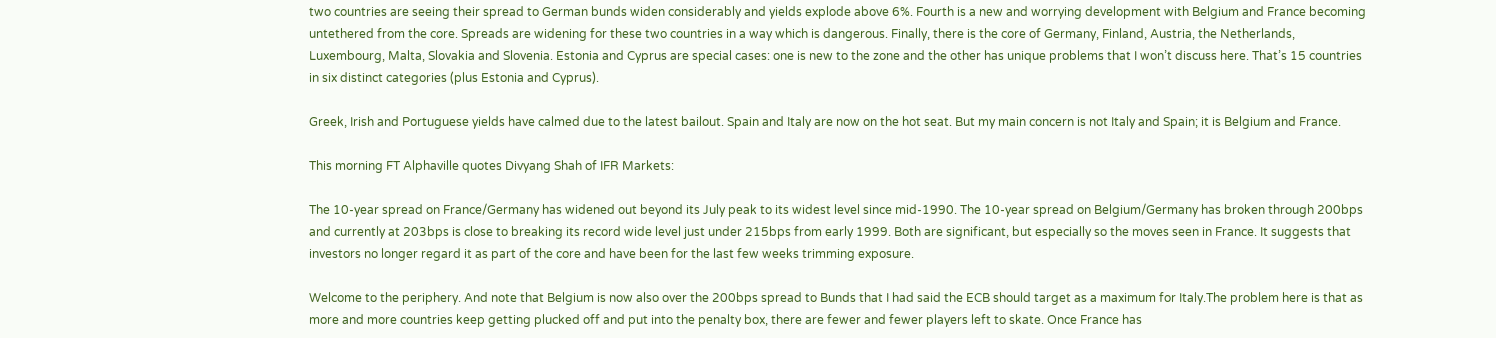two countries are seeing their spread to German bunds widen considerably and yields explode above 6%. Fourth is a new and worrying development with Belgium and France becoming untethered from the core. Spreads are widening for these two countries in a way which is dangerous. Finally, there is the core of Germany, Finland, Austria, the Netherlands, Luxembourg, Malta, Slovakia and Slovenia. Estonia and Cyprus are special cases: one is new to the zone and the other has unique problems that I won’t discuss here. That’s 15 countries in six distinct categories (plus Estonia and Cyprus).

Greek, Irish and Portuguese yields have calmed due to the latest bailout. Spain and Italy are now on the hot seat. But my main concern is not Italy and Spain; it is Belgium and France.

This morning FT Alphaville quotes Divyang Shah of IFR Markets:

The 10-year spread on France/Germany has widened out beyond its July peak to its widest level since mid-1990. The 10-year spread on Belgium/Germany has broken through 200bps and currently at 203bps is close to breaking its record wide level just under 215bps from early 1999. Both are significant, but especially so the moves seen in France. It suggests that investors no longer regard it as part of the core and have been for the last few weeks trimming exposure.

Welcome to the periphery. And note that Belgium is now also over the 200bps spread to Bunds that I had said the ECB should target as a maximum for Italy.The problem here is that as more and more countries keep getting plucked off and put into the penalty box, there are fewer and fewer players left to skate. Once France has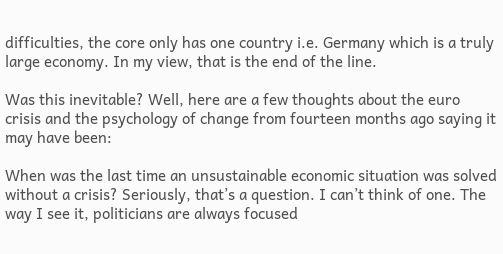difficulties, the core only has one country i.e. Germany which is a truly large economy. In my view, that is the end of the line.

Was this inevitable? Well, here are a few thoughts about the euro crisis and the psychology of change from fourteen months ago saying it may have been:

When was the last time an unsustainable economic situation was solved without a crisis? Seriously, that’s a question. I can’t think of one. The way I see it, politicians are always focused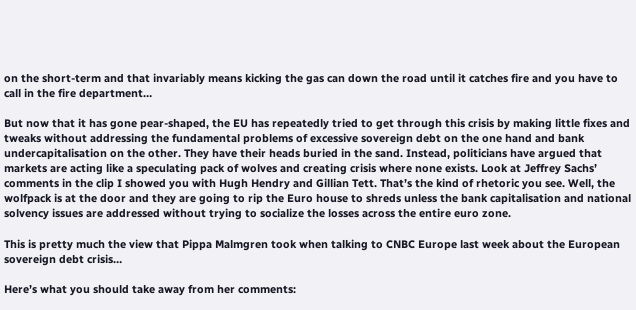on the short-term and that invariably means kicking the gas can down the road until it catches fire and you have to call in the fire department…

But now that it has gone pear-shaped, the EU has repeatedly tried to get through this crisis by making little fixes and tweaks without addressing the fundamental problems of excessive sovereign debt on the one hand and bank undercapitalisation on the other. They have their heads buried in the sand. Instead, politicians have argued that markets are acting like a speculating pack of wolves and creating crisis where none exists. Look at Jeffrey Sachs’ comments in the clip I showed you with Hugh Hendry and Gillian Tett. That’s the kind of rhetoric you see. Well, the wolfpack is at the door and they are going to rip the Euro house to shreds unless the bank capitalisation and national solvency issues are addressed without trying to socialize the losses across the entire euro zone.

This is pretty much the view that Pippa Malmgren took when talking to CNBC Europe last week about the European sovereign debt crisis…

Here’s what you should take away from her comments: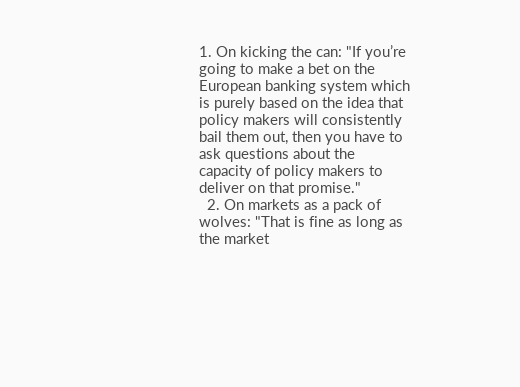1. On kicking the can: "If you’re going to make a bet on the European banking system which is purely based on the idea that policy makers will consistently bail them out, then you have to ask questions about the capacity of policy makers to deliver on that promise."
  2. On markets as a pack of wolves: "That is fine as long as the market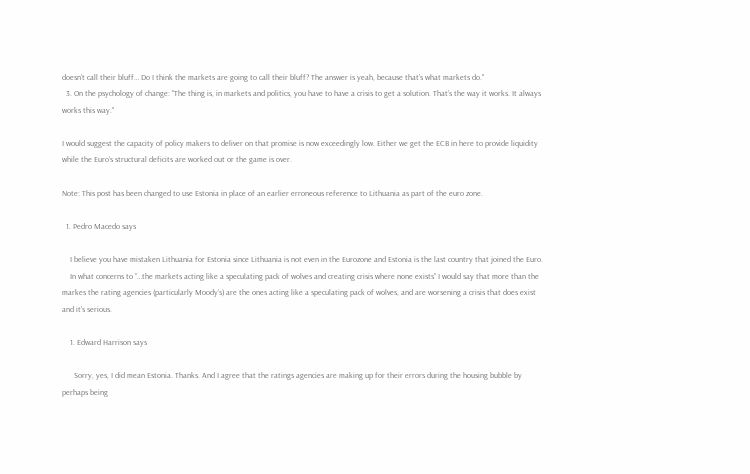doesn’t call their bluff… Do I think the markets are going to call their bluff? The answer is yeah, because that’s what markets do."
  3. On the psychology of change: "The thing is, in markets and politics, you have to have a crisis to get a solution. That’s the way it works. It always works this way."

I would suggest the capacity of policy makers to deliver on that promise is now exceedingly low. Either we get the ECB in here to provide liquidity while the Euro’s structural deficits are worked out or the game is over.

Note: This post has been changed to use Estonia in place of an earlier erroneous reference to Lithuania as part of the euro zone.

  1. Pedro Macedo says

    I believe you have mistaken Lithuania for Estonia since Lithuania is not even in the Eurozone and Estonia is the last country that joined the Euro.
    In what concerns to “…the markets acting like a speculating pack of wolves and creating crisis where none exists” I would say that more than the markes the rating agencies (particularly Moody’s) are the ones acting like a speculating pack of wolves, and are worsening a crisis that does exist and it’s serious.

    1. Edward Harrison says

      Sorry, yes, I did mean Estonia. Thanks. And I agree that the ratings agencies are making up for their errors during the housing bubble by perhaps being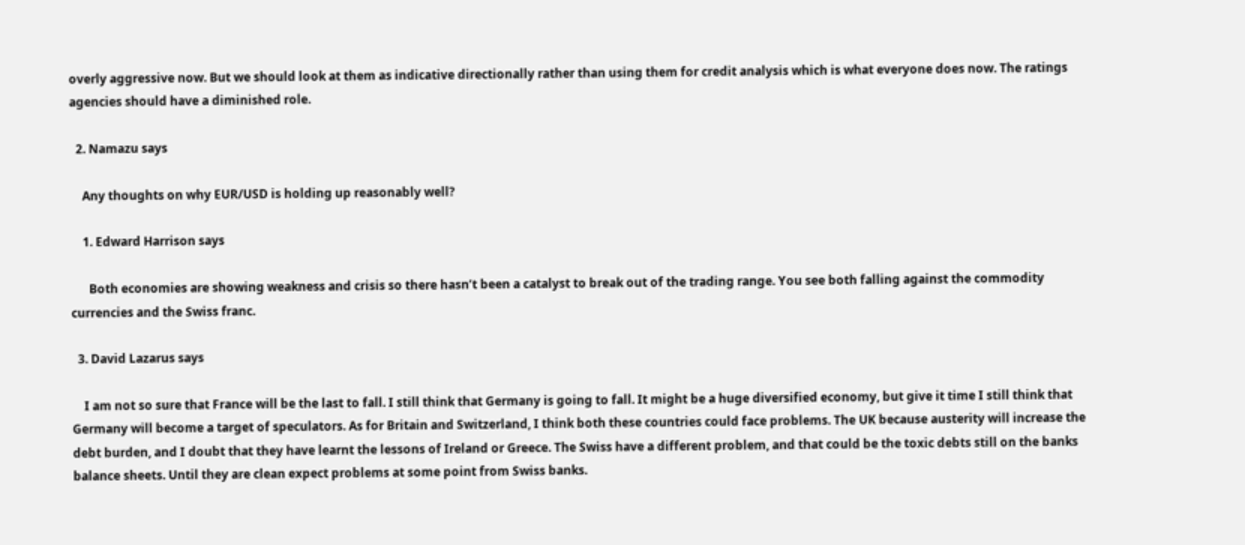overly aggressive now. But we should look at them as indicative directionally rather than using them for credit analysis which is what everyone does now. The ratings agencies should have a diminished role.

  2. Namazu says

    Any thoughts on why EUR/USD is holding up reasonably well?

    1. Edward Harrison says

      Both economies are showing weakness and crisis so there hasn’t been a catalyst to break out of the trading range. You see both falling against the commodity currencies and the Swiss franc.

  3. David Lazarus says

    I am not so sure that France will be the last to fall. I still think that Germany is going to fall. It might be a huge diversified economy, but give it time I still think that Germany will become a target of speculators. As for Britain and Switzerland, I think both these countries could face problems. The UK because austerity will increase the debt burden, and I doubt that they have learnt the lessons of Ireland or Greece. The Swiss have a different problem, and that could be the toxic debts still on the banks balance sheets. Until they are clean expect problems at some point from Swiss banks.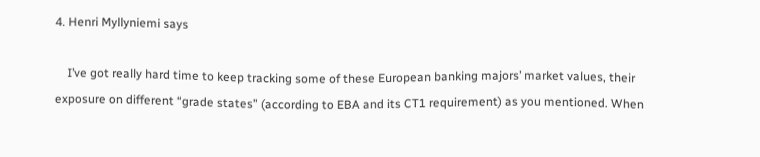4. Henri Myllyniemi says

    I’ve got really hard time to keep tracking some of these European banking majors’ market values, their exposure on different “grade states” (according to EBA and its CT1 requirement) as you mentioned. When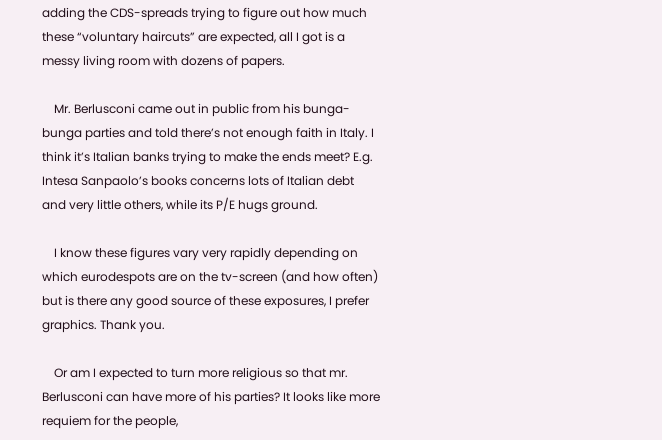adding the CDS-spreads trying to figure out how much these “voluntary haircuts” are expected, all I got is a messy living room with dozens of papers.

    Mr. Berlusconi came out in public from his bunga-bunga parties and told there’s not enough faith in Italy. I think it’s Italian banks trying to make the ends meet? E.g. Intesa Sanpaolo’s books concerns lots of Italian debt and very little others, while its P/E hugs ground.

    I know these figures vary very rapidly depending on which eurodespots are on the tv-screen (and how often) but is there any good source of these exposures, I prefer graphics. Thank you.

    Or am I expected to turn more religious so that mr. Berlusconi can have more of his parties? It looks like more requiem for the people,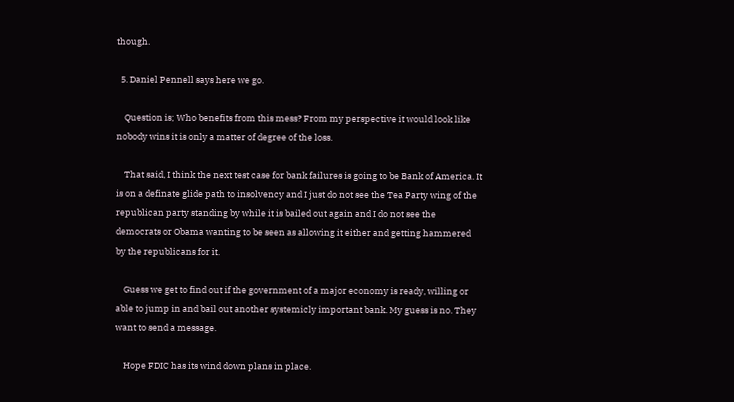though.

  5. Daniel Pennell says here we go.

    Question is; Who benefits from this mess? From my perspective it would look like nobody wins it is only a matter of degree of the loss.

    That said, I think the next test case for bank failures is going to be Bank of America. It is on a definate glide path to insolvency and I just do not see the Tea Party wing of the republican party standing by while it is bailed out again and I do not see the democrats or Obama wanting to be seen as allowing it either and getting hammered by the republicans for it.

    Guess we get to find out if the government of a major economy is ready, willing or able to jump in and bail out another systemicly important bank. My guess is no. They want to send a message.

    Hope FDIC has its wind down plans in place.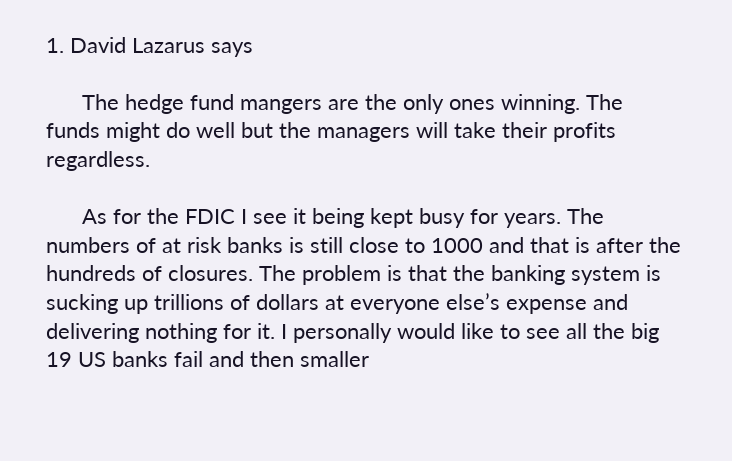1. David Lazarus says

      The hedge fund mangers are the only ones winning. The funds might do well but the managers will take their profits regardless.

      As for the FDIC I see it being kept busy for years. The numbers of at risk banks is still close to 1000 and that is after the hundreds of closures. The problem is that the banking system is sucking up trillions of dollars at everyone else’s expense and delivering nothing for it. I personally would like to see all the big 19 US banks fail and then smaller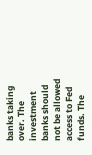banks taking over. The investment banks should not be allowed access to Fed funds. The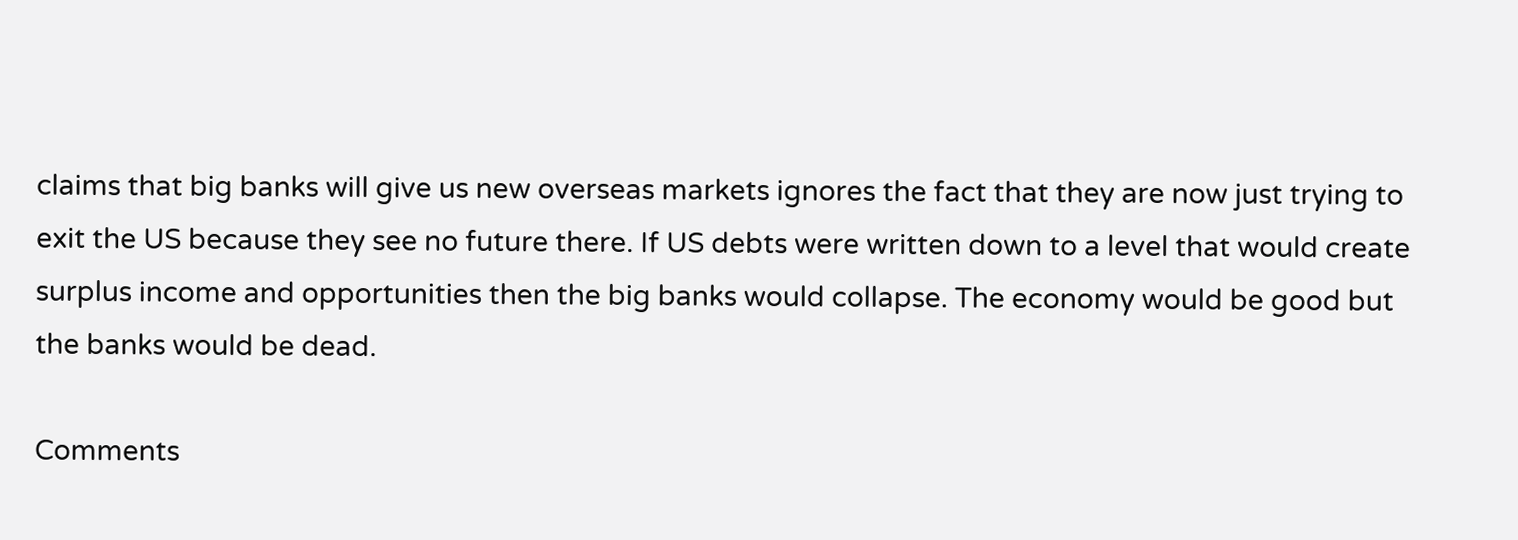claims that big banks will give us new overseas markets ignores the fact that they are now just trying to exit the US because they see no future there. If US debts were written down to a level that would create surplus income and opportunities then the big banks would collapse. The economy would be good but the banks would be dead.

Comments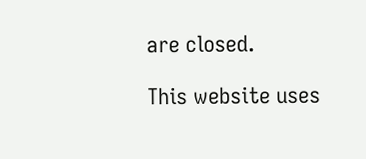are closed.

This website uses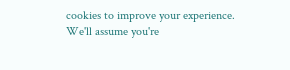cookies to improve your experience. We'll assume you're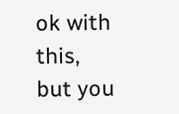ok with this, but you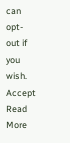can opt-out if you wish. Accept Read More